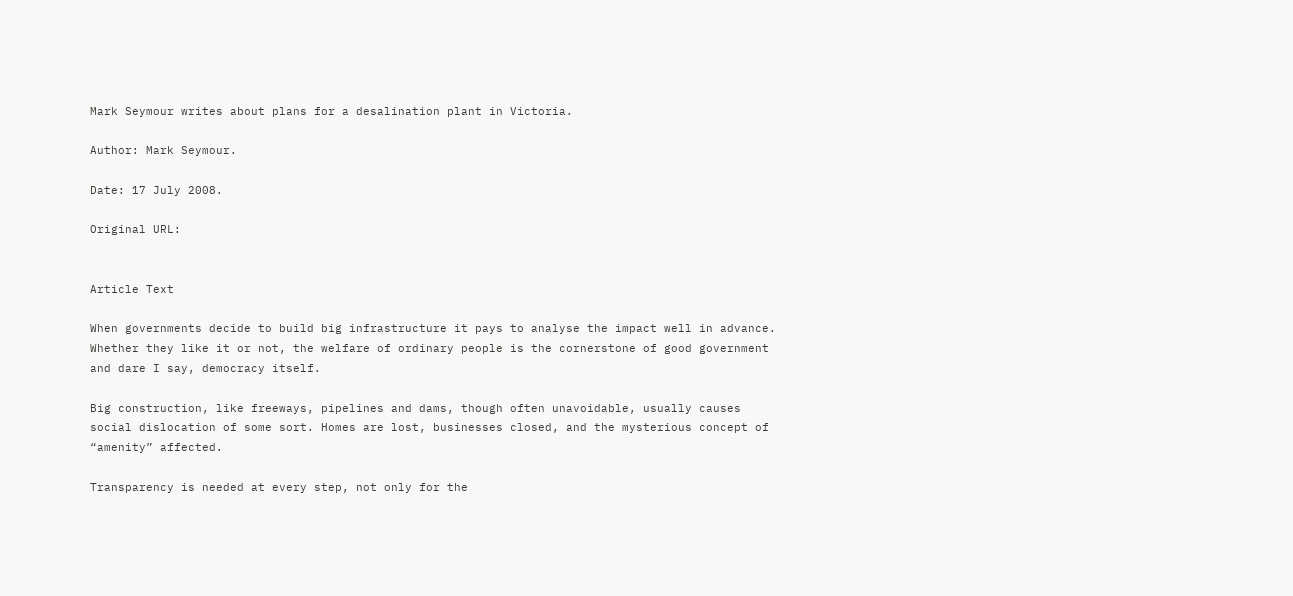Mark Seymour writes about plans for a desalination plant in Victoria.

Author: Mark Seymour.

Date: 17 July 2008.

Original URL:


Article Text

When governments decide to build big infrastructure it pays to analyse the impact well in advance. Whether they like it or not, the welfare of ordinary people is the cornerstone of good government and dare I say, democracy itself.

Big construction, like freeways, pipelines and dams, though often unavoidable, usually causes social dislocation of some sort. Homes are lost, businesses closed, and the mysterious concept of “amenity” affected.

Transparency is needed at every step, not only for the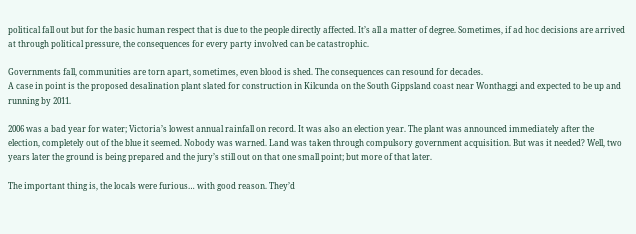political fall out but for the basic human respect that is due to the people directly affected. It’s all a matter of degree. Sometimes, if ad hoc decisions are arrived at through political pressure, the consequences for every party involved can be catastrophic.

Governments fall, communities are torn apart, sometimes, even blood is shed. The consequences can resound for decades.
A case in point is the proposed desalination plant slated for construction in Kilcunda on the South Gippsland coast near Wonthaggi and expected to be up and running by 2011.

2006 was a bad year for water; Victoria’s lowest annual rainfall on record. It was also an election year. The plant was announced immediately after the election, completely out of the blue it seemed. Nobody was warned. Land was taken through compulsory government acquisition. But was it needed? Well, two years later the ground is being prepared and the jury’s still out on that one small point; but more of that later.

The important thing is, the locals were furious… with good reason. They’d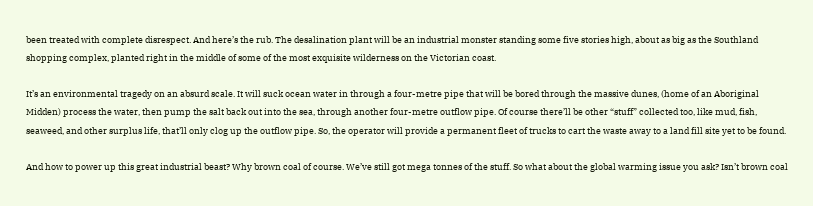been treated with complete disrespect. And here’s the rub. The desalination plant will be an industrial monster standing some five stories high, about as big as the Southland shopping complex, planted right in the middle of some of the most exquisite wilderness on the Victorian coast.

It’s an environmental tragedy on an absurd scale. It will suck ocean water in through a four-metre pipe that will be bored through the massive dunes, (home of an Aboriginal Midden) process the water, then pump the salt back out into the sea, through another four-metre outflow pipe. Of course there’ll be other “stuff” collected too, like mud, fish, seaweed, and other surplus life, that’ll only clog up the outflow pipe. So, the operator will provide a permanent fleet of trucks to cart the waste away to a land fill site yet to be found.

And how to power up this great industrial beast? Why brown coal of course. We’ve still got mega tonnes of the stuff. So what about the global warming issue you ask? Isn’t brown coal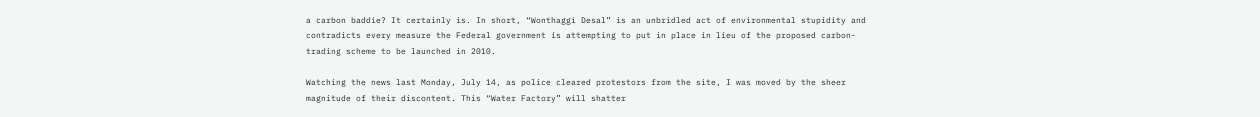a carbon baddie? It certainly is. In short, “Wonthaggi Desal” is an unbridled act of environmental stupidity and contradicts every measure the Federal government is attempting to put in place in lieu of the proposed carbon-trading scheme to be launched in 2010.

Watching the news last Monday, July 14, as police cleared protestors from the site, I was moved by the sheer magnitude of their discontent. This “Water Factory” will shatter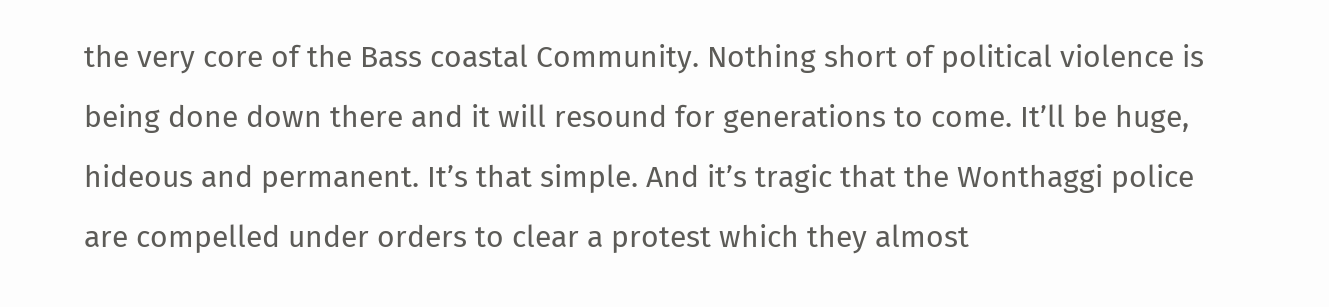the very core of the Bass coastal Community. Nothing short of political violence is being done down there and it will resound for generations to come. It’ll be huge, hideous and permanent. It’s that simple. And it’s tragic that the Wonthaggi police are compelled under orders to clear a protest which they almost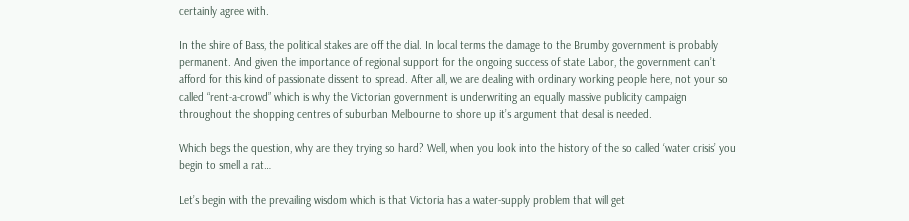certainly agree with.

In the shire of Bass, the political stakes are off the dial. In local terms the damage to the Brumby government is probably permanent. And given the importance of regional support for the ongoing success of state Labor, the government can’t afford for this kind of passionate dissent to spread. After all, we are dealing with ordinary working people here, not your so called “rent-a-crowd” which is why the Victorian government is underwriting an equally massive publicity campaign throughout the shopping centres of suburban Melbourne to shore up it’s argument that desal is needed.

Which begs the question, why are they trying so hard? Well, when you look into the history of the so called ‘water crisis’ you begin to smell a rat…

Let’s begin with the prevailing wisdom which is that Victoria has a water-supply problem that will get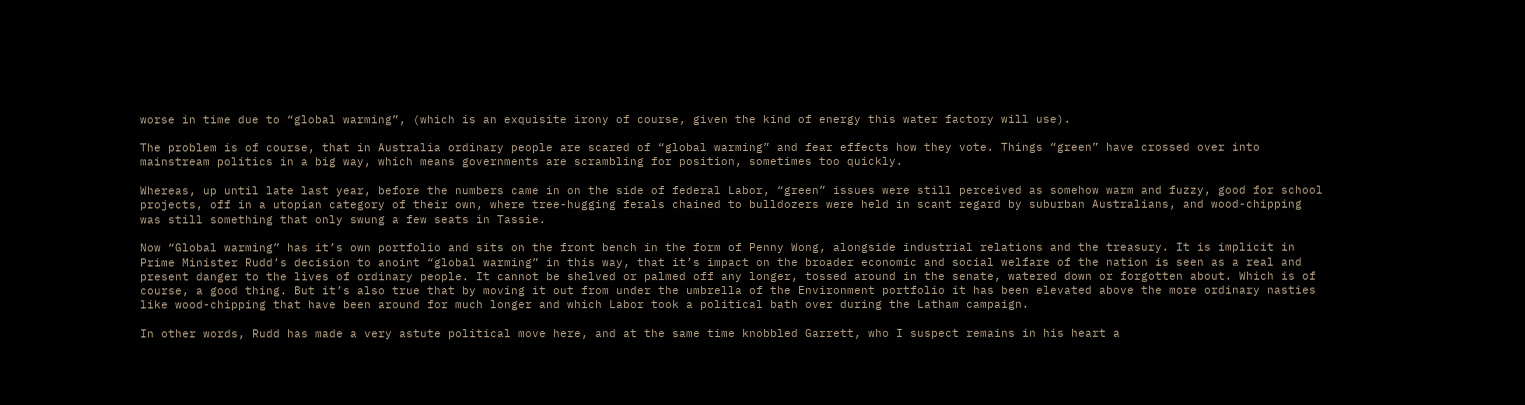worse in time due to “global warming”, (which is an exquisite irony of course, given the kind of energy this water factory will use).

The problem is of course, that in Australia ordinary people are scared of “global warming” and fear effects how they vote. Things “green” have crossed over into mainstream politics in a big way, which means governments are scrambling for position, sometimes too quickly.

Whereas, up until late last year, before the numbers came in on the side of federal Labor, “green” issues were still perceived as somehow warm and fuzzy, good for school projects, off in a utopian category of their own, where tree-hugging ferals chained to bulldozers were held in scant regard by suburban Australians, and wood-chipping was still something that only swung a few seats in Tassie.

Now “Global warming” has it’s own portfolio and sits on the front bench in the form of Penny Wong, alongside industrial relations and the treasury. It is implicit in Prime Minister Rudd’s decision to anoint “global warming” in this way, that it’s impact on the broader economic and social welfare of the nation is seen as a real and present danger to the lives of ordinary people. It cannot be shelved or palmed off any longer, tossed around in the senate, watered down or forgotten about. Which is of course, a good thing. But it’s also true that by moving it out from under the umbrella of the Environment portfolio it has been elevated above the more ordinary nasties like wood-chipping that have been around for much longer and which Labor took a political bath over during the Latham campaign.

In other words, Rudd has made a very astute political move here, and at the same time knobbled Garrett, who I suspect remains in his heart a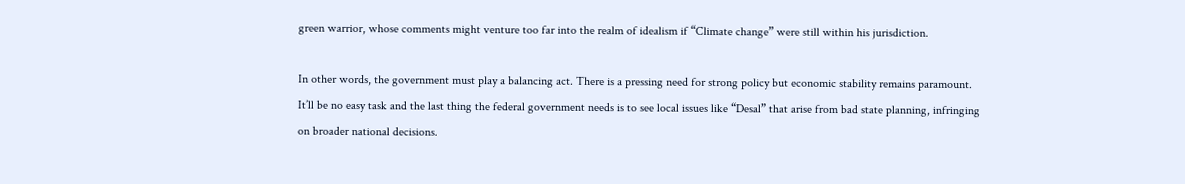green warrior, whose comments might venture too far into the realm of idealism if “Climate change” were still within his jurisdiction.

In other words, the government must play a balancing act. There is a pressing need for strong policy but economic stability remains paramount. It’ll be no easy task and the last thing the federal government needs is to see local issues like “Desal” that arise from bad state planning, infringing on broader national decisions.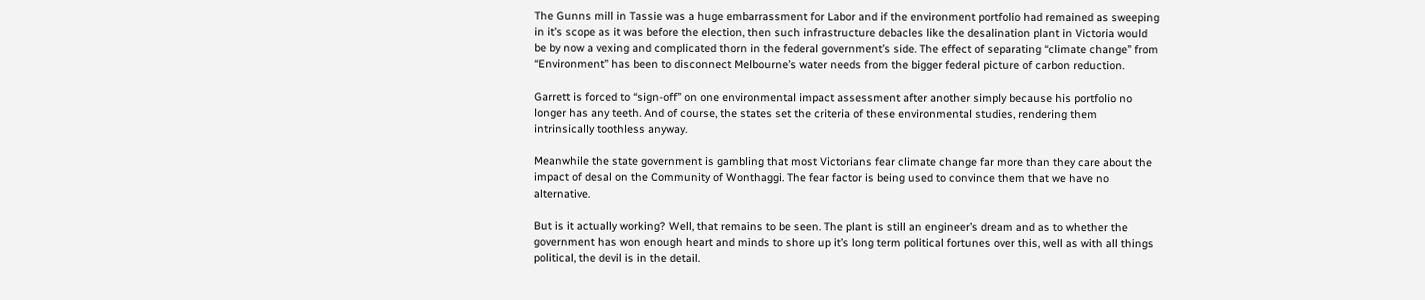The Gunns mill in Tassie was a huge embarrassment for Labor and if the environment portfolio had remained as sweeping in it’s scope as it was before the election, then such infrastructure debacles like the desalination plant in Victoria would be by now a vexing and complicated thorn in the federal government’s side. The effect of separating “climate change” from “Environment” has been to disconnect Melbourne’s water needs from the bigger federal picture of carbon reduction.

Garrett is forced to “sign-off” on one environmental impact assessment after another simply because his portfolio no longer has any teeth. And of course, the states set the criteria of these environmental studies, rendering them intrinsically toothless anyway.

Meanwhile the state government is gambling that most Victorians fear climate change far more than they care about the impact of desal on the Community of Wonthaggi. The fear factor is being used to convince them that we have no alternative.

But is it actually working? Well, that remains to be seen. The plant is still an engineer’s dream and as to whether the government has won enough heart and minds to shore up it’s long term political fortunes over this, well as with all things political, the devil is in the detail.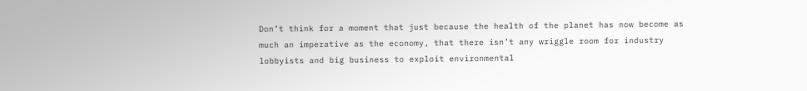Don’t think for a moment that just because the health of the planet has now become as much an imperative as the economy, that there isn’t any wriggle room for industry lobbyists and big business to exploit environmental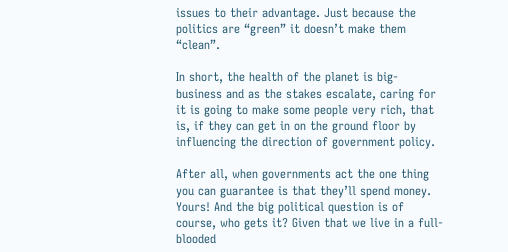issues to their advantage. Just because the politics are “green” it doesn’t make them “clean”.

In short, the health of the planet is big-business and as the stakes escalate, caring for it is going to make some people very rich, that is, if they can get in on the ground floor by influencing the direction of government policy.

After all, when governments act the one thing you can guarantee is that they’ll spend money. Yours! And the big political question is of course, who gets it? Given that we live in a full-blooded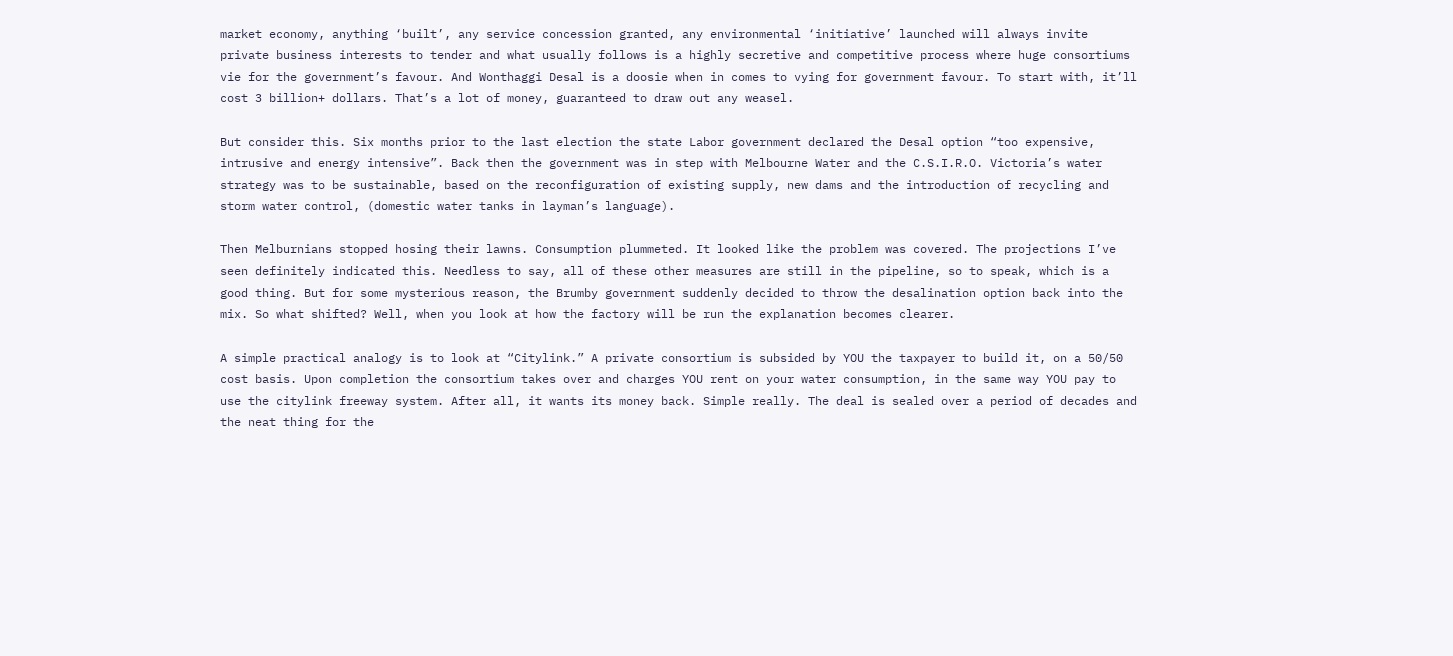market economy, anything ‘built’, any service concession granted, any environmental ‘initiative’ launched will always invite private business interests to tender and what usually follows is a highly secretive and competitive process where huge consortiums vie for the government’s favour. And Wonthaggi Desal is a doosie when in comes to vying for government favour. To start with, it’ll cost 3 billion+ dollars. That’s a lot of money, guaranteed to draw out any weasel.

But consider this. Six months prior to the last election the state Labor government declared the Desal option “too expensive, intrusive and energy intensive”. Back then the government was in step with Melbourne Water and the C.S.I.R.O. Victoria’s water strategy was to be sustainable, based on the reconfiguration of existing supply, new dams and the introduction of recycling and storm water control, (domestic water tanks in layman’s language).

Then Melburnians stopped hosing their lawns. Consumption plummeted. It looked like the problem was covered. The projections I’ve seen definitely indicated this. Needless to say, all of these other measures are still in the pipeline, so to speak, which is a good thing. But for some mysterious reason, the Brumby government suddenly decided to throw the desalination option back into the mix. So what shifted? Well, when you look at how the factory will be run the explanation becomes clearer.

A simple practical analogy is to look at “Citylink.” A private consortium is subsided by YOU the taxpayer to build it, on a 50/50 cost basis. Upon completion the consortium takes over and charges YOU rent on your water consumption, in the same way YOU pay to use the citylink freeway system. After all, it wants its money back. Simple really. The deal is sealed over a period of decades and the neat thing for the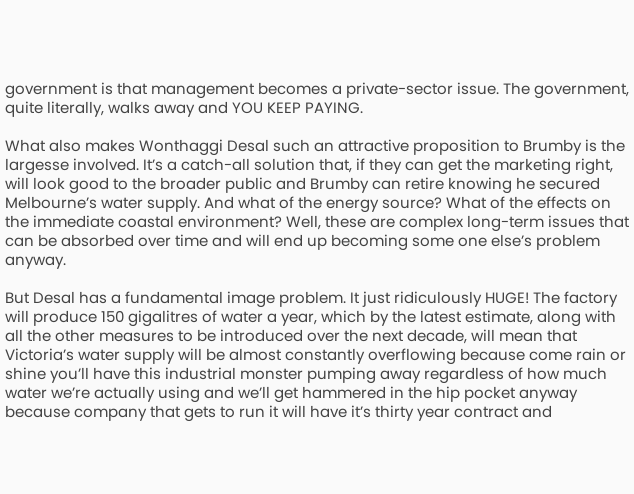government is that management becomes a private-sector issue. The government, quite literally, walks away and YOU KEEP PAYING.

What also makes Wonthaggi Desal such an attractive proposition to Brumby is the largesse involved. It’s a catch-all solution that, if they can get the marketing right, will look good to the broader public and Brumby can retire knowing he secured Melbourne’s water supply. And what of the energy source? What of the effects on the immediate coastal environment? Well, these are complex long-term issues that can be absorbed over time and will end up becoming some one else’s problem anyway.

But Desal has a fundamental image problem. It just ridiculously HUGE! The factory will produce 150 gigalitres of water a year, which by the latest estimate, along with all the other measures to be introduced over the next decade, will mean that Victoria’s water supply will be almost constantly overflowing because come rain or shine you’ll have this industrial monster pumping away regardless of how much water we’re actually using and we’ll get hammered in the hip pocket anyway because company that gets to run it will have it’s thirty year contract and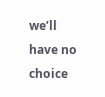we’ll have no choice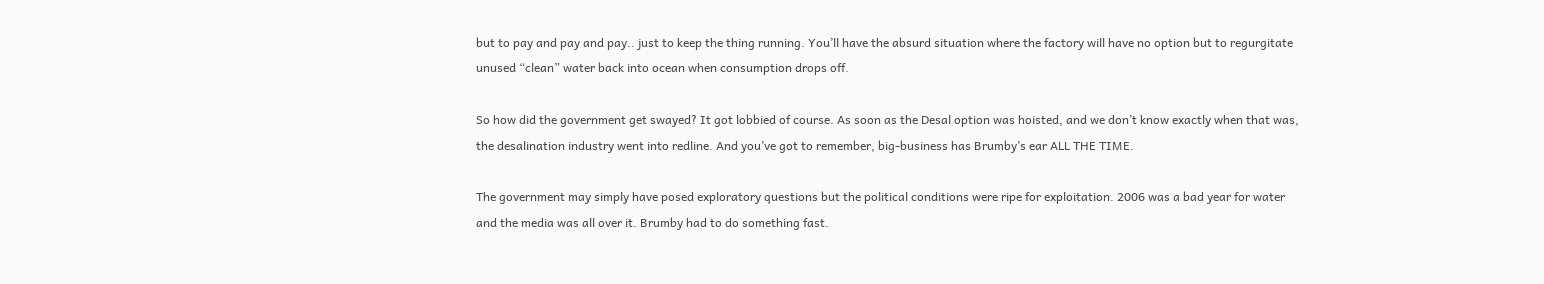but to pay and pay and pay.. just to keep the thing running. You’ll have the absurd situation where the factory will have no option but to regurgitate unused “clean” water back into ocean when consumption drops off.

So how did the government get swayed? It got lobbied of course. As soon as the Desal option was hoisted, and we don’t know exactly when that was, the desalination industry went into redline. And you’ve got to remember, big-business has Brumby’s ear ALL THE TIME.

The government may simply have posed exploratory questions but the political conditions were ripe for exploitation. 2006 was a bad year for water and the media was all over it. Brumby had to do something fast.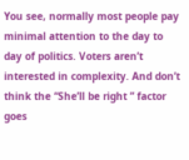You see, normally most people pay minimal attention to the day to day of politics. Voters aren’t interested in complexity. And don’t think the “She’ll be right ” factor goes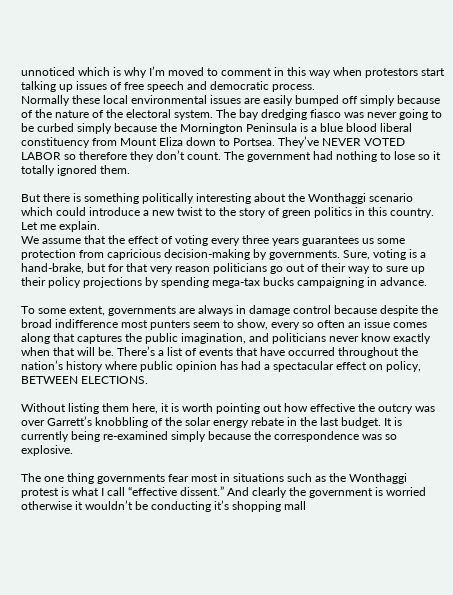unnoticed which is why I’m moved to comment in this way when protestors start talking up issues of free speech and democratic process.
Normally these local environmental issues are easily bumped off simply because of the nature of the electoral system. The bay dredging fiasco was never going to be curbed simply because the Mornington Peninsula is a blue blood liberal constituency from Mount Eliza down to Portsea. They’ve NEVER VOTED LABOR so therefore they don’t count. The government had nothing to lose so it totally ignored them.

But there is something politically interesting about the Wonthaggi scenario which could introduce a new twist to the story of green politics in this country. Let me explain.
We assume that the effect of voting every three years guarantees us some protection from capricious decision-making by governments. Sure, voting is a hand-brake, but for that very reason politicians go out of their way to sure up their policy projections by spending mega-tax bucks campaigning in advance.

To some extent, governments are always in damage control because despite the broad indifference most punters seem to show, every so often an issue comes along that captures the public imagination, and politicians never know exactly when that will be. There’s a list of events that have occurred throughout the nation’s history where public opinion has had a spectacular effect on policy, BETWEEN ELECTIONS.

Without listing them here, it is worth pointing out how effective the outcry was over Garrett’s knobbling of the solar energy rebate in the last budget. It is currently being re-examined simply because the correspondence was so explosive.

The one thing governments fear most in situations such as the Wonthaggi protest is what I call “effective dissent.” And clearly the government is worried otherwise it wouldn’t be conducting it’s shopping mall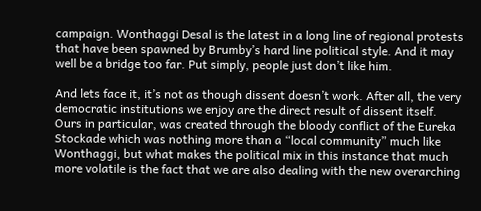campaign. Wonthaggi Desal is the latest in a long line of regional protests that have been spawned by Brumby’s hard line political style. And it may well be a bridge too far. Put simply, people just don’t like him.

And lets face it, it’s not as though dissent doesn’t work. After all, the very democratic institutions we enjoy are the direct result of dissent itself. Ours in particular, was created through the bloody conflict of the Eureka Stockade which was nothing more than a “local community” much like Wonthaggi, but what makes the political mix in this instance that much more volatile is the fact that we are also dealing with the new overarching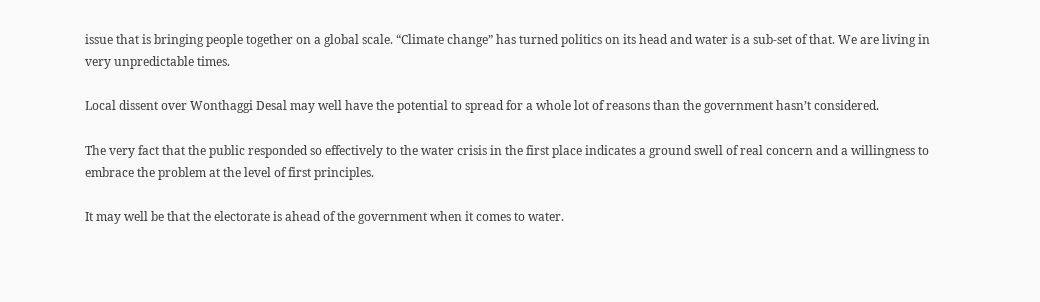issue that is bringing people together on a global scale. “Climate change” has turned politics on its head and water is a sub-set of that. We are living in very unpredictable times.

Local dissent over Wonthaggi Desal may well have the potential to spread for a whole lot of reasons than the government hasn’t considered.

The very fact that the public responded so effectively to the water crisis in the first place indicates a ground swell of real concern and a willingness to embrace the problem at the level of first principles.

It may well be that the electorate is ahead of the government when it comes to water.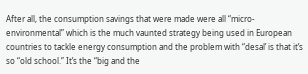After all, the consumption savings that were made were all “micro-environmental” which is the much vaunted strategy being used in European countries to tackle energy consumption and the problem with “desal’ is that it’s so “old school.” It’s the “big and the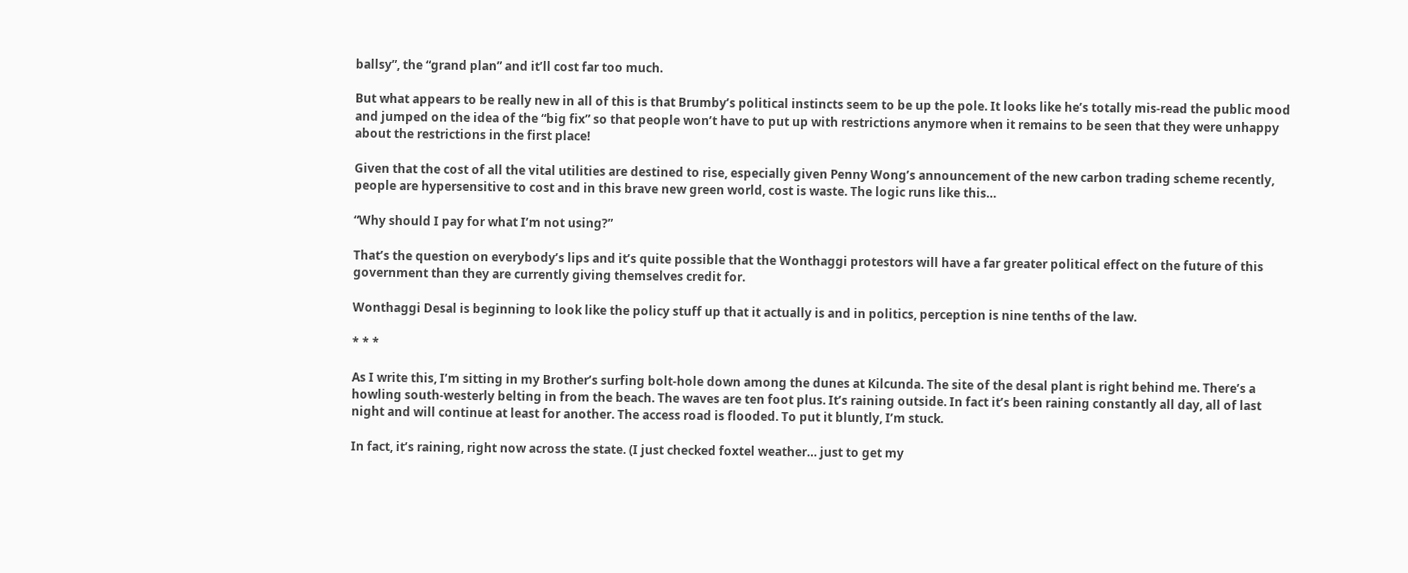ballsy”, the “grand plan” and it’ll cost far too much.

But what appears to be really new in all of this is that Brumby’s political instincts seem to be up the pole. It looks like he’s totally mis-read the public mood and jumped on the idea of the “big fix” so that people won’t have to put up with restrictions anymore when it remains to be seen that they were unhappy about the restrictions in the first place!

Given that the cost of all the vital utilities are destined to rise, especially given Penny Wong’s announcement of the new carbon trading scheme recently, people are hypersensitive to cost and in this brave new green world, cost is waste. The logic runs like this…

“Why should I pay for what I’m not using?”

That’s the question on everybody’s lips and it’s quite possible that the Wonthaggi protestors will have a far greater political effect on the future of this government than they are currently giving themselves credit for.

Wonthaggi Desal is beginning to look like the policy stuff up that it actually is and in politics, perception is nine tenths of the law.

* * *

As I write this, I’m sitting in my Brother’s surfing bolt-hole down among the dunes at Kilcunda. The site of the desal plant is right behind me. There’s a howling south-westerly belting in from the beach. The waves are ten foot plus. It’s raining outside. In fact it’s been raining constantly all day, all of last night and will continue at least for another. The access road is flooded. To put it bluntly, I’m stuck.

In fact, it’s raining, right now across the state. (I just checked foxtel weather… just to get my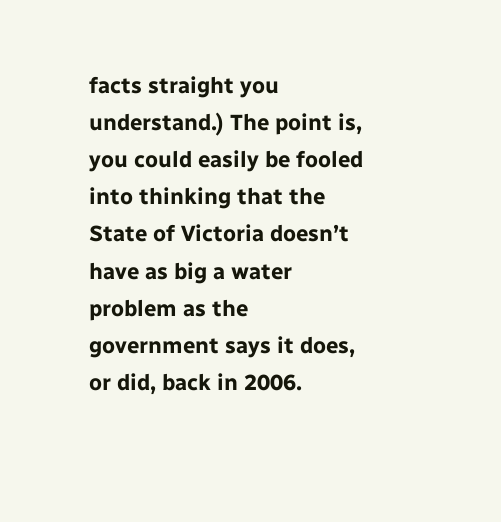facts straight you understand.) The point is, you could easily be fooled into thinking that the State of Victoria doesn’t have as big a water problem as the government says it does, or did, back in 2006.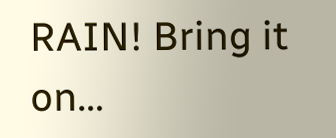RAIN! Bring it on…